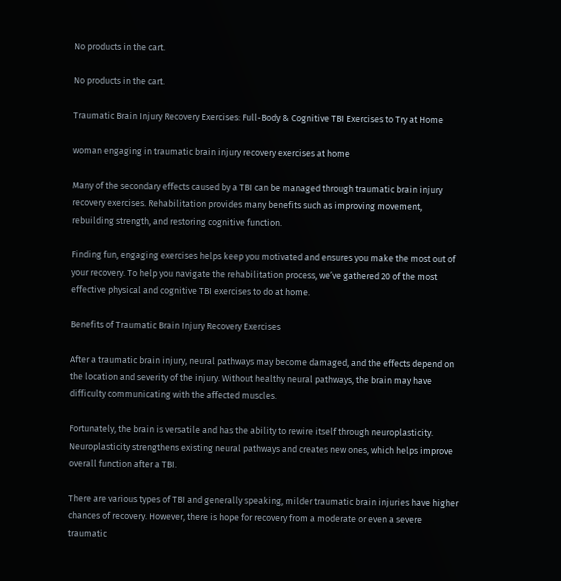No products in the cart.

No products in the cart.

Traumatic Brain Injury Recovery Exercises: Full-Body & Cognitive TBI Exercises to Try at Home

woman engaging in traumatic brain injury recovery exercises at home

Many of the secondary effects caused by a TBI can be managed through traumatic brain injury recovery exercises. Rehabilitation provides many benefits such as improving movement, rebuilding strength, and restoring cognitive function.

Finding fun, engaging exercises helps keep you motivated and ensures you make the most out of your recovery. To help you navigate the rehabilitation process, we’ve gathered 20 of the most effective physical and cognitive TBI exercises to do at home.

Benefits of Traumatic Brain Injury Recovery Exercises

After a traumatic brain injury, neural pathways may become damaged, and the effects depend on the location and severity of the injury. Without healthy neural pathways, the brain may have difficulty communicating with the affected muscles.

Fortunately, the brain is versatile and has the ability to rewire itself through neuroplasticity. Neuroplasticity strengthens existing neural pathways and creates new ones, which helps improve overall function after a TBI.

There are various types of TBI and generally speaking, milder traumatic brain injuries have higher chances of recovery. However, there is hope for recovery from a moderate or even a severe traumatic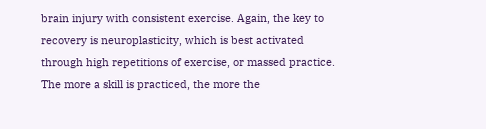brain injury with consistent exercise. Again, the key to recovery is neuroplasticity, which is best activated through high repetitions of exercise, or massed practice. The more a skill is practiced, the more the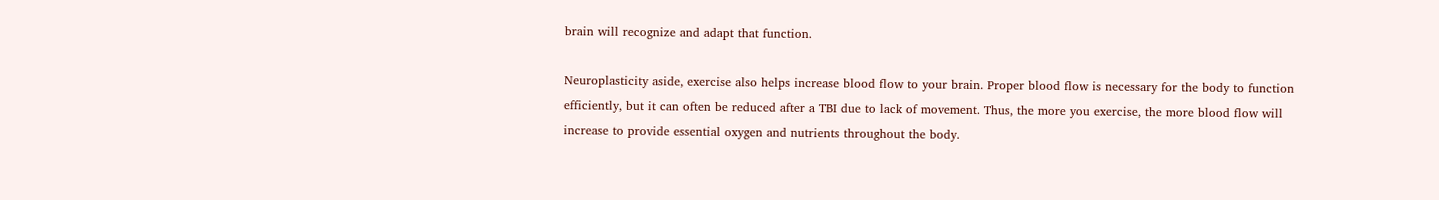brain will recognize and adapt that function.

Neuroplasticity aside, exercise also helps increase blood flow to your brain. Proper blood flow is necessary for the body to function efficiently, but it can often be reduced after a TBI due to lack of movement. Thus, the more you exercise, the more blood flow will increase to provide essential oxygen and nutrients throughout the body.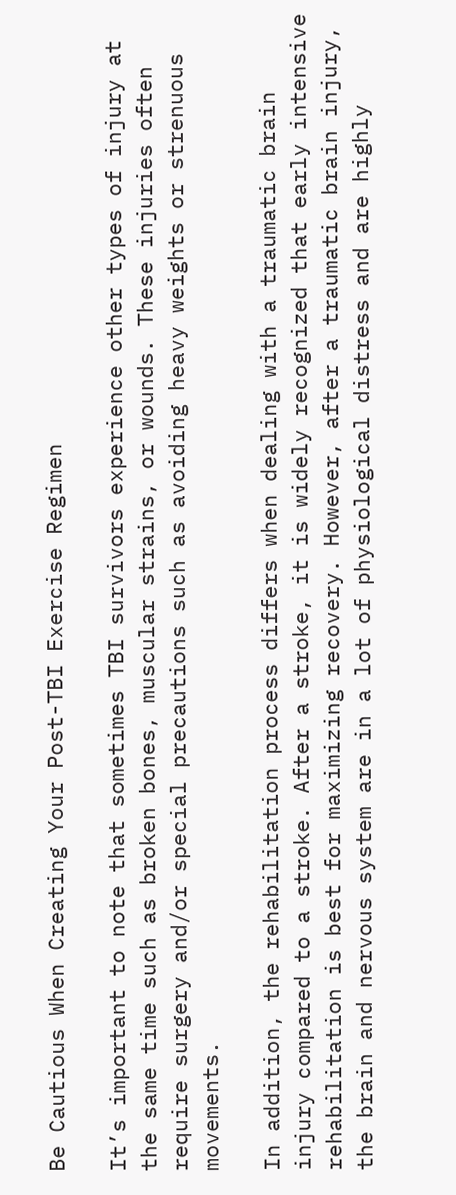Be Cautious When Creating Your Post-TBI Exercise Regimen

It’s important to note that sometimes TBI survivors experience other types of injury at the same time such as broken bones, muscular strains, or wounds. These injuries often require surgery and/or special precautions such as avoiding heavy weights or strenuous movements.

In addition, the rehabilitation process differs when dealing with a traumatic brain injury compared to a stroke. After a stroke, it is widely recognized that early intensive rehabilitation is best for maximizing recovery. However, after a traumatic brain injury, the brain and nervous system are in a lot of physiological distress and are highly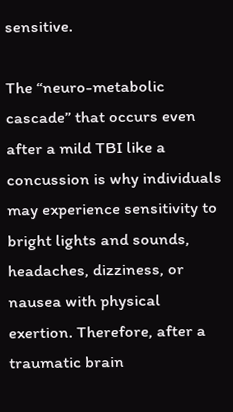sensitive.

The “neuro-metabolic cascade” that occurs even after a mild TBI like a concussion is why individuals may experience sensitivity to bright lights and sounds, headaches, dizziness, or nausea with physical exertion. Therefore, after a traumatic brain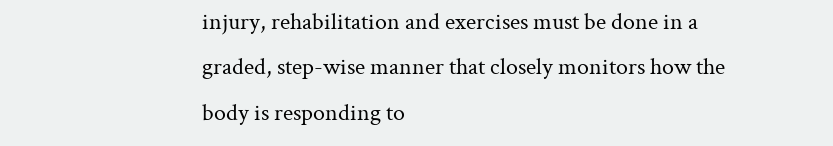injury, rehabilitation and exercises must be done in a graded, step-wise manner that closely monitors how the body is responding to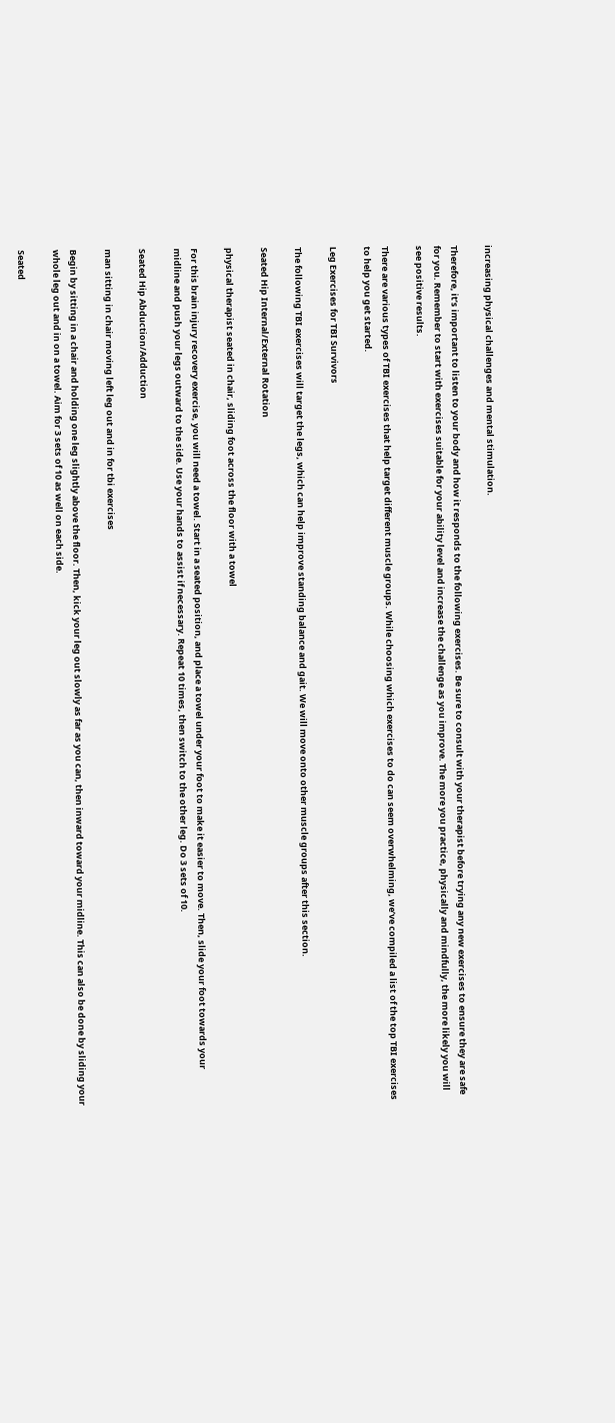increasing physical challenges and mental stimulation.

Therefore, it’s important to listen to your body and how it responds to the following exercises. Be sure to consult with your therapist before trying any new exercises to ensure they are safe for you. Remember to start with exercises suitable for your ability level and increase the challenge as you improve. The more you practice, physically and mindfully, the more likely you will see positive results.

There are various types of TBI exercises that help target different muscle groups. While choosing which exercises to do can seem overwhelming, we’ve compiled a list of the top TBI exercises to help you get started.

Leg Exercises for TBI Survivors

The following TBI exercises will target the legs, which can help improve standing balance and gait. We will move onto other muscle groups after this section.

Seated Hip Internal/External Rotation

physical therapist seated in chair, sliding foot across the floor with a towel

For this brain injury recovery exercise, you will need a towel. Start in a seated position, and place a towel under your foot to make it easier to move. Then, slide your foot towards your midline and push your legs outward to the side. Use your hands to assist if necessary. Repeat 10 times, then switch to the other leg. Do 3 sets of 10.

Seated Hip Abduction/Adduction

man sitting in chair moving left leg out and in for tbi exercises

Begin by sitting in a chair and holding one leg slightly above the floor. Then, kick your leg out slowly as far as you can, then inward toward your midline. This can also be done by sliding your whole leg out and in on a towel. Aim for 3 sets of 10 as well on each side.

Seated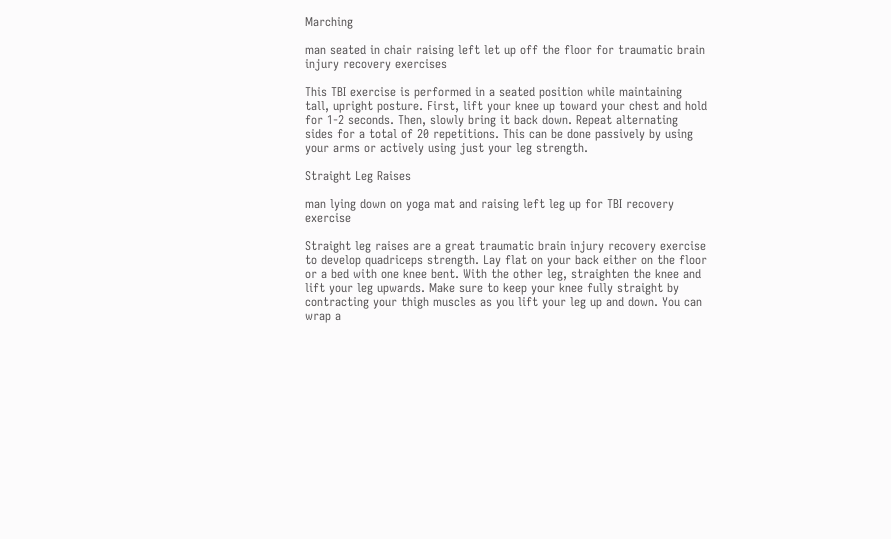Marching

man seated in chair raising left let up off the floor for traumatic brain injury recovery exercises

This TBI exercise is performed in a seated position while maintaining tall, upright posture. First, lift your knee up toward your chest and hold for 1-2 seconds. Then, slowly bring it back down. Repeat alternating sides for a total of 20 repetitions. This can be done passively by using your arms or actively using just your leg strength.

Straight Leg Raises

man lying down on yoga mat and raising left leg up for TBI recovery exercise

Straight leg raises are a great traumatic brain injury recovery exercise to develop quadriceps strength. Lay flat on your back either on the floor or a bed with one knee bent. With the other leg, straighten the knee and lift your leg upwards. Make sure to keep your knee fully straight by contracting your thigh muscles as you lift your leg up and down. You can wrap a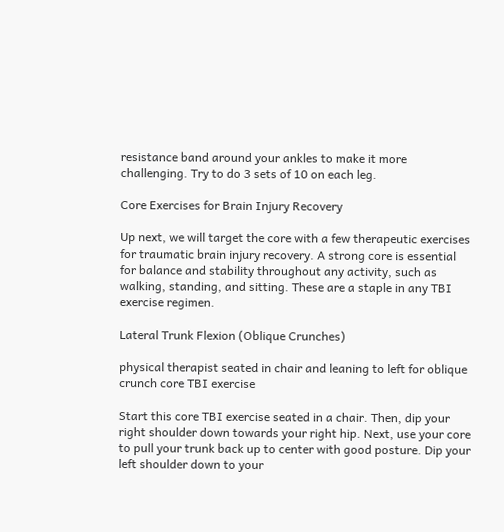resistance band around your ankles to make it more challenging. Try to do 3 sets of 10 on each leg.

Core Exercises for Brain Injury Recovery

Up next, we will target the core with a few therapeutic exercises for traumatic brain injury recovery. A strong core is essential for balance and stability throughout any activity, such as walking, standing, and sitting. These are a staple in any TBI exercise regimen.

Lateral Trunk Flexion (Oblique Crunches)

physical therapist seated in chair and leaning to left for oblique crunch core TBI exercise

Start this core TBI exercise seated in a chair. Then, dip your right shoulder down towards your right hip. Next, use your core to pull your trunk back up to center with good posture. Dip your left shoulder down to your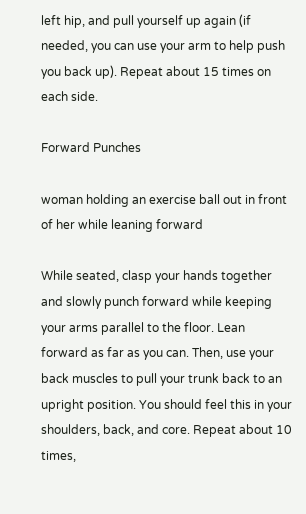left hip, and pull yourself up again (if needed, you can use your arm to help push you back up). Repeat about 15 times on each side.

Forward Punches

woman holding an exercise ball out in front of her while leaning forward

While seated, clasp your hands together and slowly punch forward while keeping your arms parallel to the floor. Lean forward as far as you can. Then, use your back muscles to pull your trunk back to an upright position. You should feel this in your shoulders, back, and core. Repeat about 10 times,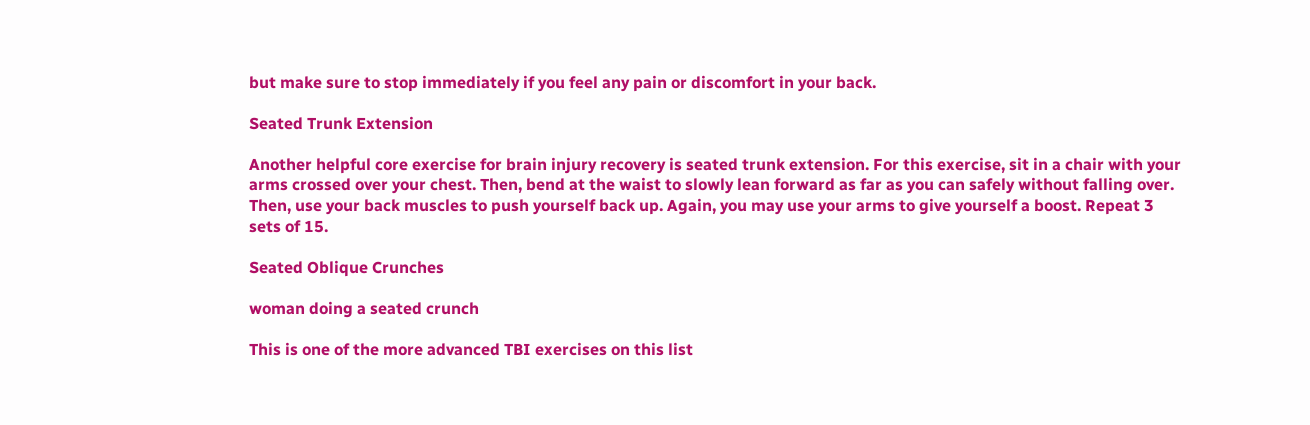but make sure to stop immediately if you feel any pain or discomfort in your back.

Seated Trunk Extension

Another helpful core exercise for brain injury recovery is seated trunk extension. For this exercise, sit in a chair with your arms crossed over your chest. Then, bend at the waist to slowly lean forward as far as you can safely without falling over. Then, use your back muscles to push yourself back up. Again, you may use your arms to give yourself a boost. Repeat 3 sets of 15.

Seated Oblique Crunches

woman doing a seated crunch

This is one of the more advanced TBI exercises on this list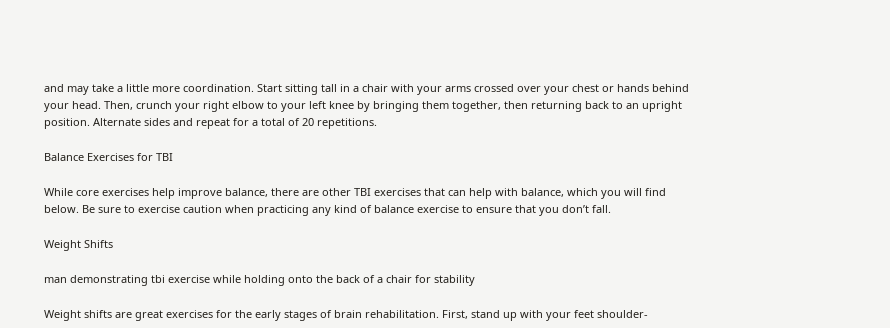and may take a little more coordination. Start sitting tall in a chair with your arms crossed over your chest or hands behind your head. Then, crunch your right elbow to your left knee by bringing them together, then returning back to an upright position. Alternate sides and repeat for a total of 20 repetitions.

Balance Exercises for TBI

While core exercises help improve balance, there are other TBI exercises that can help with balance, which you will find below. Be sure to exercise caution when practicing any kind of balance exercise to ensure that you don’t fall.

Weight Shifts

man demonstrating tbi exercise while holding onto the back of a chair for stability

Weight shifts are great exercises for the early stages of brain rehabilitation. First, stand up with your feet shoulder-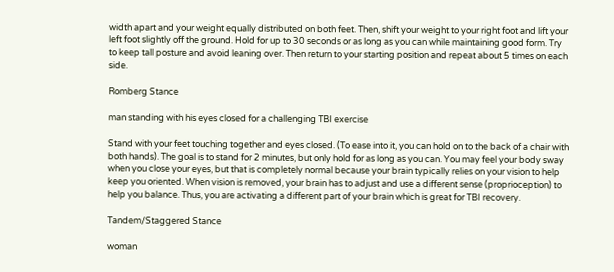width apart and your weight equally distributed on both feet. Then, shift your weight to your right foot and lift your left foot slightly off the ground. Hold for up to 30 seconds or as long as you can while maintaining good form. Try to keep tall posture and avoid leaning over. Then return to your starting position and repeat about 5 times on each side.

Romberg Stance

man standing with his eyes closed for a challenging TBI exercise

Stand with your feet touching together and eyes closed. (To ease into it, you can hold on to the back of a chair with both hands). The goal is to stand for 2 minutes, but only hold for as long as you can. You may feel your body sway when you close your eyes, but that is completely normal because your brain typically relies on your vision to help keep you oriented. When vision is removed, your brain has to adjust and use a different sense (proprioception) to help you balance. Thus, you are activating a different part of your brain which is great for TBI recovery.

Tandem/Staggered Stance

woman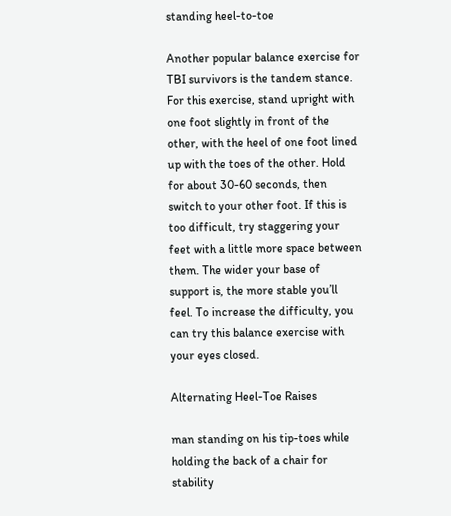standing heel-to-toe

Another popular balance exercise for TBI survivors is the tandem stance. For this exercise, stand upright with one foot slightly in front of the other, with the heel of one foot lined up with the toes of the other. Hold for about 30-60 seconds, then switch to your other foot. If this is too difficult, try staggering your feet with a little more space between them. The wider your base of support is, the more stable you’ll feel. To increase the difficulty, you can try this balance exercise with your eyes closed.

Alternating Heel-Toe Raises

man standing on his tip-toes while holding the back of a chair for stability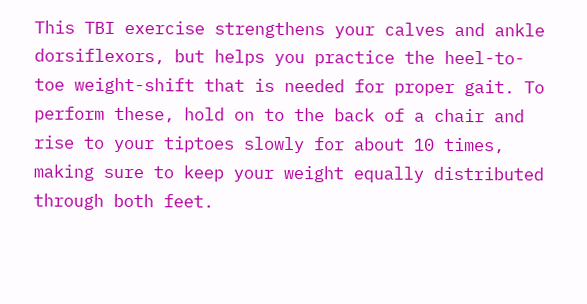This TBI exercise strengthens your calves and ankle dorsiflexors, but helps you practice the heel-to-toe weight-shift that is needed for proper gait. To perform these, hold on to the back of a chair and rise to your tiptoes slowly for about 10 times, making sure to keep your weight equally distributed through both feet.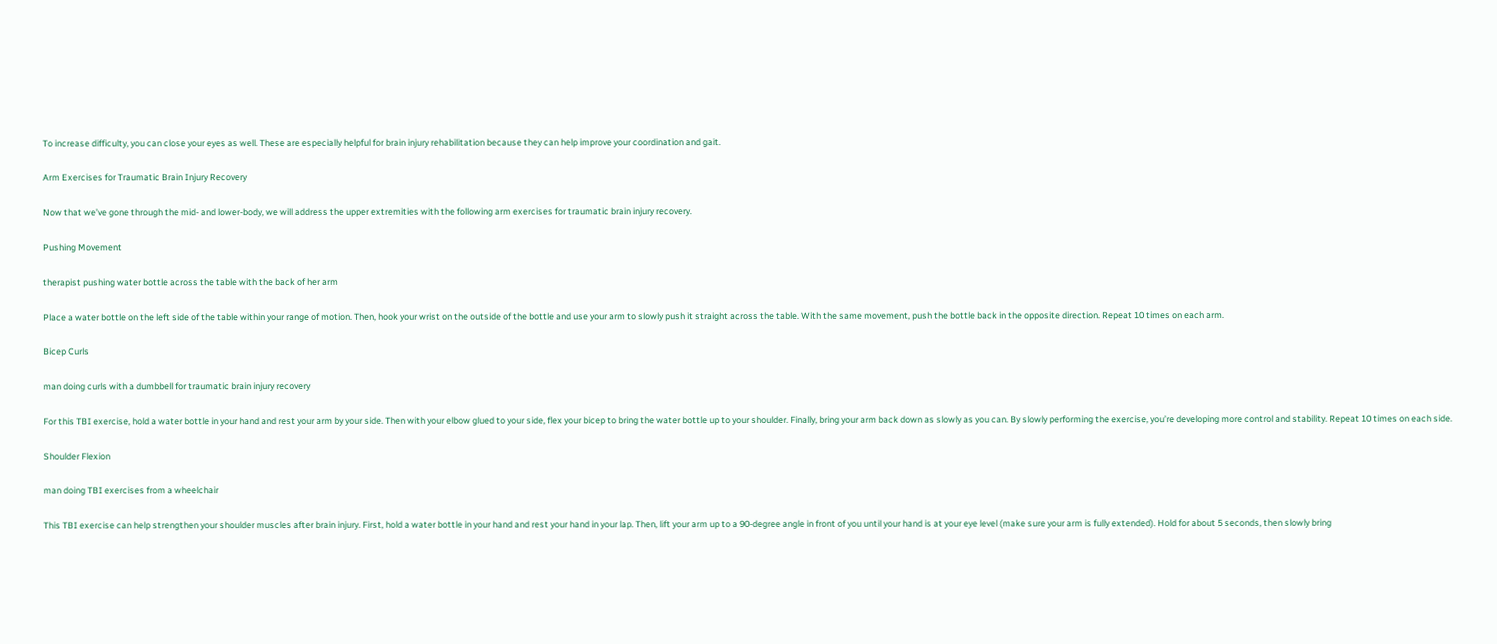To increase difficulty, you can close your eyes as well. These are especially helpful for brain injury rehabilitation because they can help improve your coordination and gait.

Arm Exercises for Traumatic Brain Injury Recovery

Now that we’ve gone through the mid- and lower-body, we will address the upper extremities with the following arm exercises for traumatic brain injury recovery.

Pushing Movement

therapist pushing water bottle across the table with the back of her arm

Place a water bottle on the left side of the table within your range of motion. Then, hook your wrist on the outside of the bottle and use your arm to slowly push it straight across the table. With the same movement, push the bottle back in the opposite direction. Repeat 10 times on each arm.

Bicep Curls

man doing curls with a dumbbell for traumatic brain injury recovery

For this TBI exercise, hold a water bottle in your hand and rest your arm by your side. Then with your elbow glued to your side, flex your bicep to bring the water bottle up to your shoulder. Finally, bring your arm back down as slowly as you can. By slowly performing the exercise, you’re developing more control and stability. Repeat 10 times on each side.

Shoulder Flexion

man doing TBI exercises from a wheelchair

This TBI exercise can help strengthen your shoulder muscles after brain injury. First, hold a water bottle in your hand and rest your hand in your lap. Then, lift your arm up to a 90-degree angle in front of you until your hand is at your eye level (make sure your arm is fully extended). Hold for about 5 seconds, then slowly bring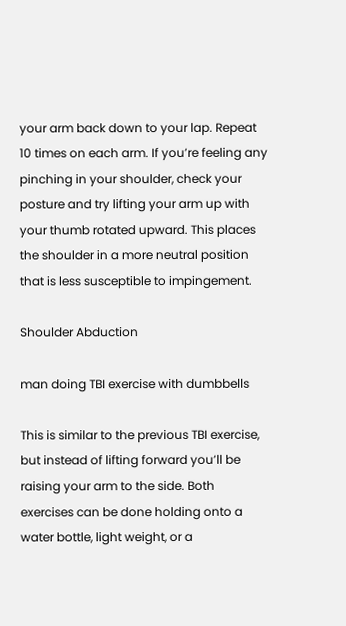your arm back down to your lap. Repeat 10 times on each arm. If you’re feeling any pinching in your shoulder, check your posture and try lifting your arm up with your thumb rotated upward. This places the shoulder in a more neutral position that is less susceptible to impingement.

Shoulder Abduction

man doing TBI exercise with dumbbells

This is similar to the previous TBI exercise, but instead of lifting forward you’ll be raising your arm to the side. Both exercises can be done holding onto a water bottle, light weight, or a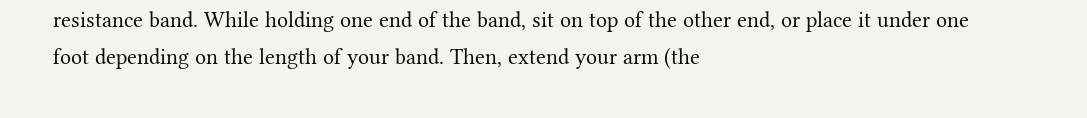resistance band. While holding one end of the band, sit on top of the other end, or place it under one foot depending on the length of your band. Then, extend your arm (the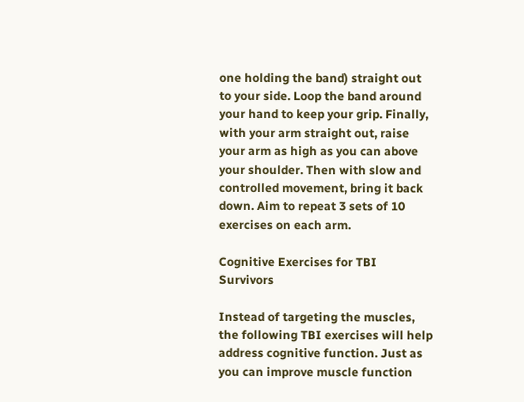one holding the band) straight out to your side. Loop the band around your hand to keep your grip. Finally, with your arm straight out, raise your arm as high as you can above your shoulder. Then with slow and controlled movement, bring it back down. Aim to repeat 3 sets of 10 exercises on each arm.

Cognitive Exercises for TBI Survivors

Instead of targeting the muscles, the following TBI exercises will help address cognitive function. Just as you can improve muscle function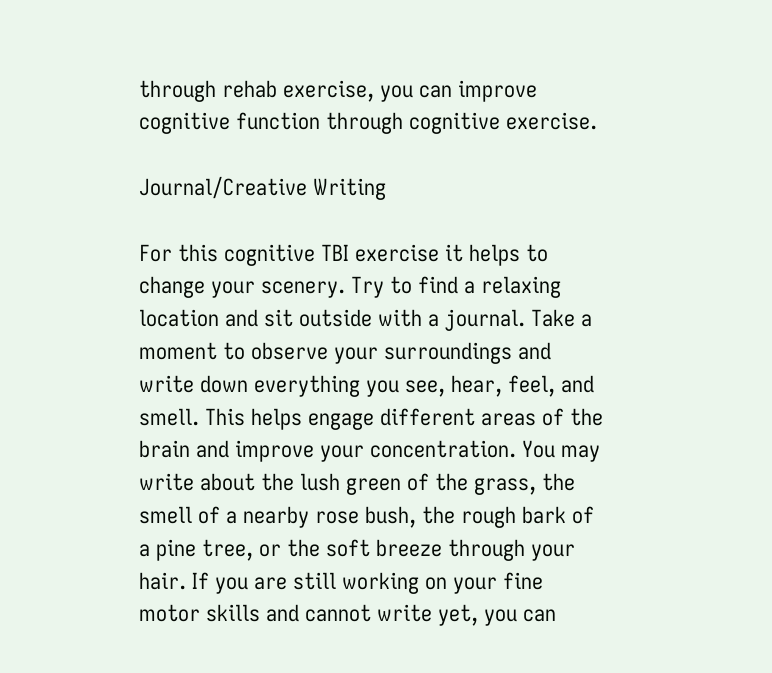through rehab exercise, you can improve cognitive function through cognitive exercise.

Journal/Creative Writing

For this cognitive TBI exercise it helps to change your scenery. Try to find a relaxing location and sit outside with a journal. Take a moment to observe your surroundings and write down everything you see, hear, feel, and smell. This helps engage different areas of the brain and improve your concentration. You may write about the lush green of the grass, the smell of a nearby rose bush, the rough bark of a pine tree, or the soft breeze through your hair. If you are still working on your fine motor skills and cannot write yet, you can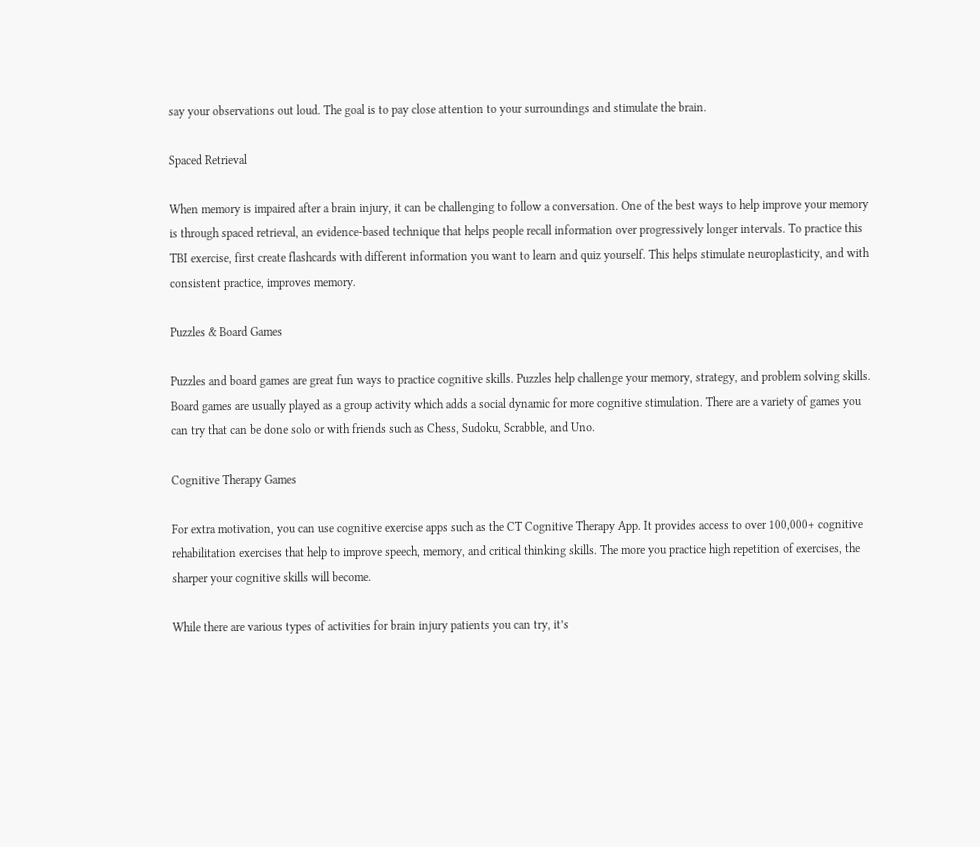say your observations out loud. The goal is to pay close attention to your surroundings and stimulate the brain.

Spaced Retrieval

When memory is impaired after a brain injury, it can be challenging to follow a conversation. One of the best ways to help improve your memory is through spaced retrieval, an evidence-based technique that helps people recall information over progressively longer intervals. To practice this TBI exercise, first create flashcards with different information you want to learn and quiz yourself. This helps stimulate neuroplasticity, and with consistent practice, improves memory.

Puzzles & Board Games

Puzzles and board games are great fun ways to practice cognitive skills. Puzzles help challenge your memory, strategy, and problem solving skills. Board games are usually played as a group activity which adds a social dynamic for more cognitive stimulation. There are a variety of games you can try that can be done solo or with friends such as Chess, Sudoku, Scrabble, and Uno.

Cognitive Therapy Games

For extra motivation, you can use cognitive exercise apps such as the CT Cognitive Therapy App. It provides access to over 100,000+ cognitive rehabilitation exercises that help to improve speech, memory, and critical thinking skills. The more you practice high repetition of exercises, the sharper your cognitive skills will become.

While there are various types of activities for brain injury patients you can try, it’s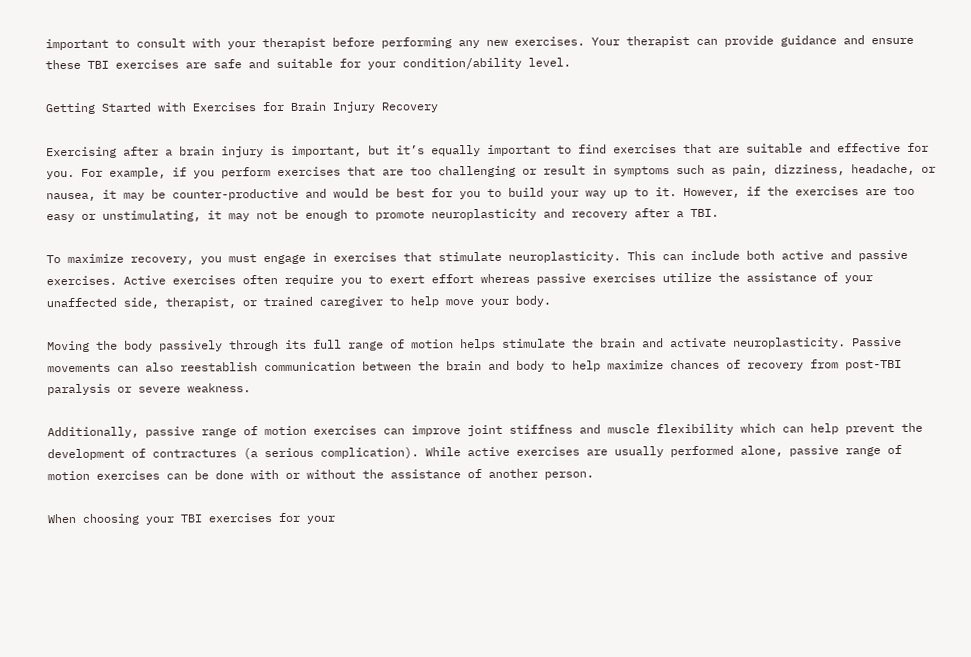important to consult with your therapist before performing any new exercises. Your therapist can provide guidance and ensure these TBI exercises are safe and suitable for your condition/ability level.

Getting Started with Exercises for Brain Injury Recovery

Exercising after a brain injury is important, but it’s equally important to find exercises that are suitable and effective for you. For example, if you perform exercises that are too challenging or result in symptoms such as pain, dizziness, headache, or nausea, it may be counter-productive and would be best for you to build your way up to it. However, if the exercises are too easy or unstimulating, it may not be enough to promote neuroplasticity and recovery after a TBI.

To maximize recovery, you must engage in exercises that stimulate neuroplasticity. This can include both active and passive exercises. Active exercises often require you to exert effort whereas passive exercises utilize the assistance of your unaffected side, therapist, or trained caregiver to help move your body.

Moving the body passively through its full range of motion helps stimulate the brain and activate neuroplasticity. Passive movements can also reestablish communication between the brain and body to help maximize chances of recovery from post-TBI paralysis or severe weakness.

Additionally, passive range of motion exercises can improve joint stiffness and muscle flexibility which can help prevent the development of contractures (a serious complication). While active exercises are usually performed alone, passive range of motion exercises can be done with or without the assistance of another person.

When choosing your TBI exercises for your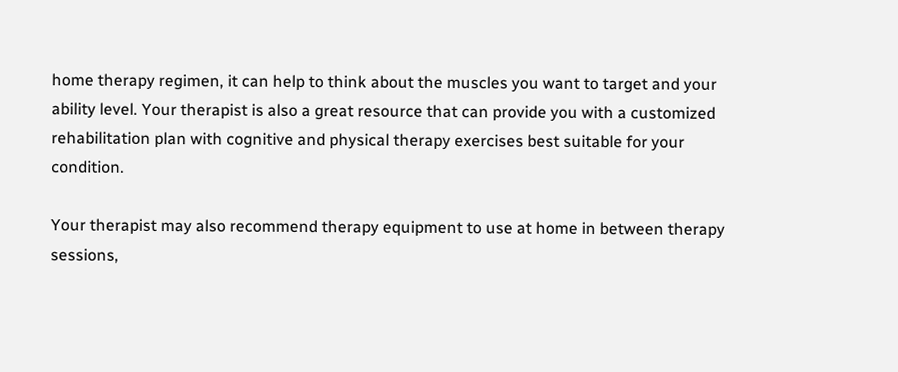home therapy regimen, it can help to think about the muscles you want to target and your ability level. Your therapist is also a great resource that can provide you with a customized rehabilitation plan with cognitive and physical therapy exercises best suitable for your condition.

Your therapist may also recommend therapy equipment to use at home in between therapy sessions,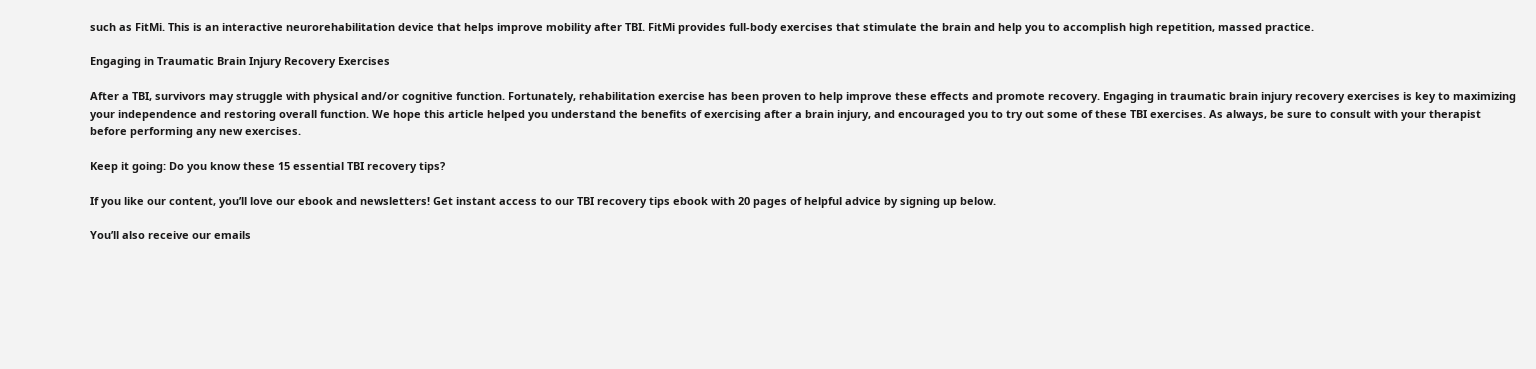such as FitMi. This is an interactive neurorehabilitation device that helps improve mobility after TBI. FitMi provides full-body exercises that stimulate the brain and help you to accomplish high repetition, massed practice.

Engaging in Traumatic Brain Injury Recovery Exercises

After a TBI, survivors may struggle with physical and/or cognitive function. Fortunately, rehabilitation exercise has been proven to help improve these effects and promote recovery. Engaging in traumatic brain injury recovery exercises is key to maximizing your independence and restoring overall function. We hope this article helped you understand the benefits of exercising after a brain injury, and encouraged you to try out some of these TBI exercises. As always, be sure to consult with your therapist before performing any new exercises.

Keep it going: Do you know these 15 essential TBI recovery tips?

If you like our content, you’ll love our ebook and newsletters! Get instant access to our TBI recovery tips ebook with 20 pages of helpful advice by signing up below.

You’ll also receive our emails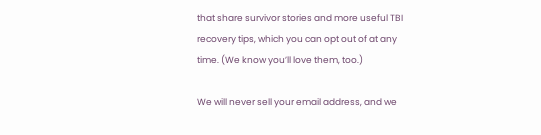that share survivor stories and more useful TBI recovery tips, which you can opt out of at any time. (We know you’ll love them, too.)

We will never sell your email address, and we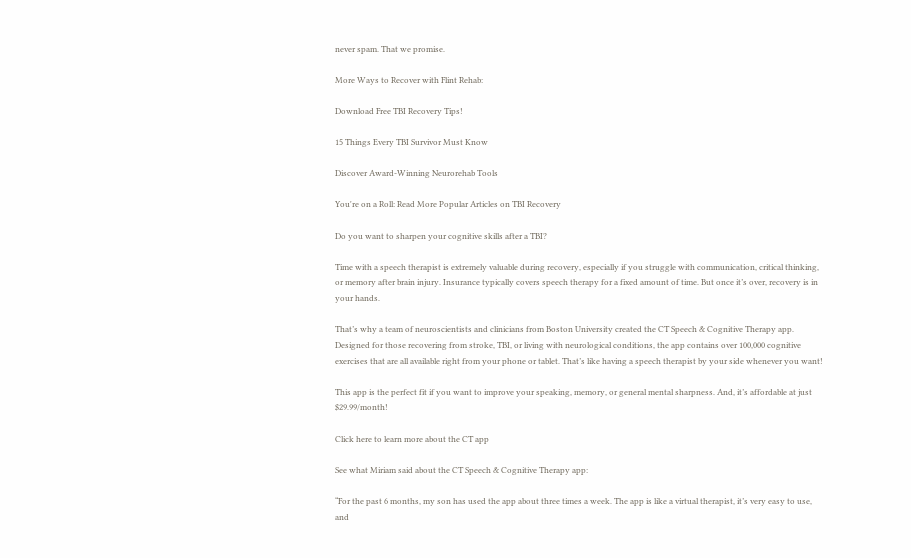never spam. That we promise.

More Ways to Recover with Flint Rehab:

Download Free TBI Recovery Tips!

15 Things Every TBI Survivor Must Know

Discover Award-Winning Neurorehab Tools

You're on a Roll: Read More Popular Articles on TBI Recovery

Do you want to sharpen your cognitive skills after a TBI?

Time with a speech therapist is extremely valuable during recovery, especially if you struggle with communication, critical thinking, or memory after brain injury. Insurance typically covers speech therapy for a fixed amount of time. But once it’s over, recovery is in your hands.

That’s why a team of neuroscientists and clinicians from Boston University created the CT Speech & Cognitive Therapy app. Designed for those recovering from stroke, TBI, or living with neurological conditions, the app contains over 100,000 cognitive exercises that are all available right from your phone or tablet. That’s like having a speech therapist by your side whenever you want!

This app is the perfect fit if you want to improve your speaking, memory, or general mental sharpness. And, it’s affordable at just $29.99/month!

Click here to learn more about the CT app

See what Miriam said about the CT Speech & Cognitive Therapy app:

“For the past 6 months, my son has used the app about three times a week. The app is like a virtual therapist, it’s very easy to use, and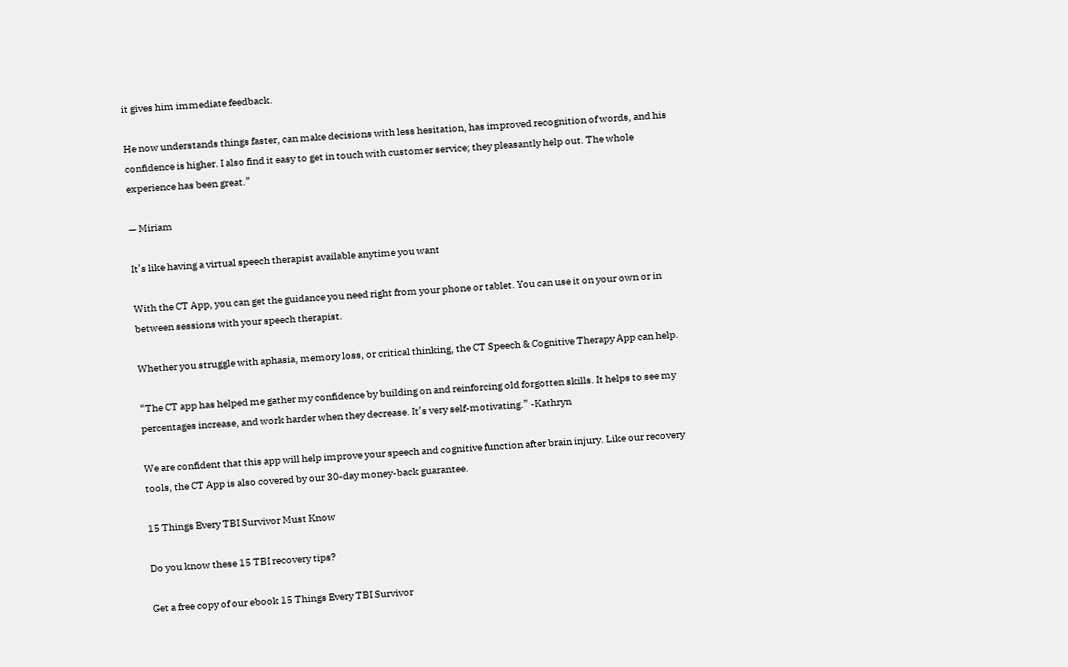it gives him immediate feedback.

He now understands things faster, can make decisions with less hesitation, has improved recognition of words, and his confidence is higher. I also find it easy to get in touch with customer service; they pleasantly help out. The whole experience has been great.”

— Miriam

It’s like having a virtual speech therapist available anytime you want

With the CT App, you can get the guidance you need right from your phone or tablet. You can use it on your own or in between sessions with your speech therapist.

Whether you struggle with aphasia, memory loss, or critical thinking, the CT Speech & Cognitive Therapy App can help.

“The CT app has helped me gather my confidence by building on and reinforcing old forgotten skills. It helps to see my percentages increase, and work harder when they decrease. It’s very self-motivating.” -Kathryn

We are confident that this app will help improve your speech and cognitive function after brain injury. Like our recovery tools, the CT App is also covered by our 30-day money-back guarantee.

15 Things Every TBI Survivor Must Know

Do you know these 15 TBI recovery tips?

Get a free copy of our ebook 15 Things Every TBI Survivor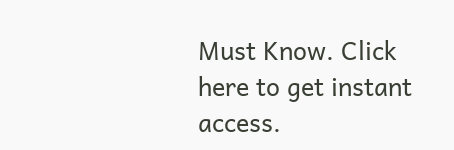Must Know. Click here to get instant access.